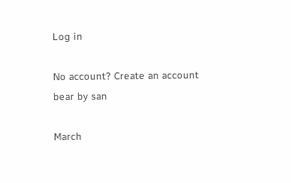Log in

No account? Create an account
bear by san

March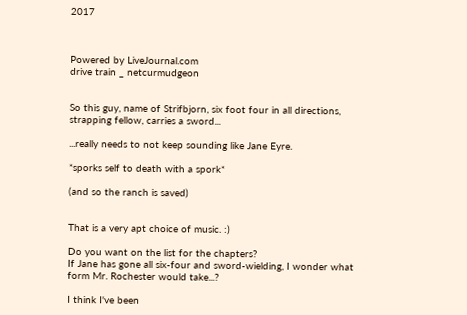2017



Powered by LiveJournal.com
drive train _ netcurmudgeon


So this guy, name of Strifbjorn, six foot four in all directions, strapping fellow, carries a sword...

...really needs to not keep sounding like Jane Eyre.

*sporks self to death with a spork*

(and so the ranch is saved)


That is a very apt choice of music. :)

Do you want on the list for the chapters?
If Jane has gone all six-four and sword-wielding, I wonder what form Mr. Rochester would take...?

I think I've been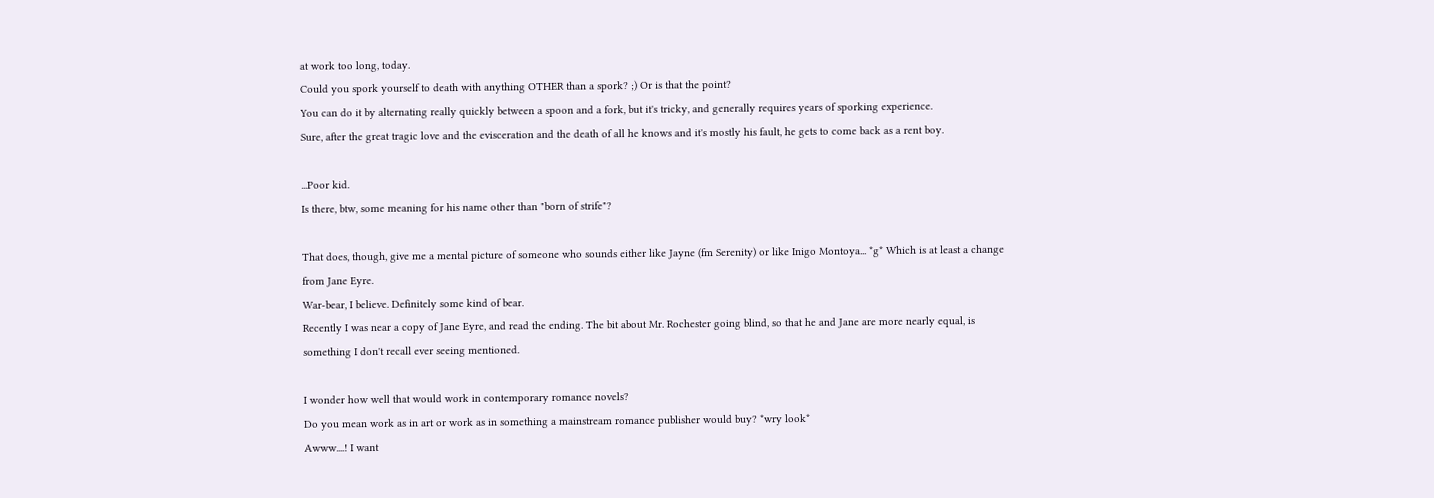at work too long, today.
Could you spork yourself to death with anything OTHER than a spork? ;) Or is that the point?
You can do it by alternating really quickly between a spoon and a fork, but it's tricky, and generally requires years of sporking experience.
Sure, after the great tragic love and the evisceration and the death of all he knows and it's mostly his fault, he gets to come back as a rent boy.

...Poor kid.
Is there, btw, some meaning for his name other than "born of strife"?

That does, though, give me a mental picture of someone who sounds either like Jayne (fm Serenity) or like Inigo Montoya... *g* Which is at least a change from Jane Eyre.
War-bear, I believe. Definitely some kind of bear.
Recently I was near a copy of Jane Eyre, and read the ending. The bit about Mr. Rochester going blind, so that he and Jane are more nearly equal, is something I don't recall ever seeing mentioned.

I wonder how well that would work in contemporary romance novels?
Do you mean work as in art or work as in something a mainstream romance publisher would buy? *wry look*
Awww....! I want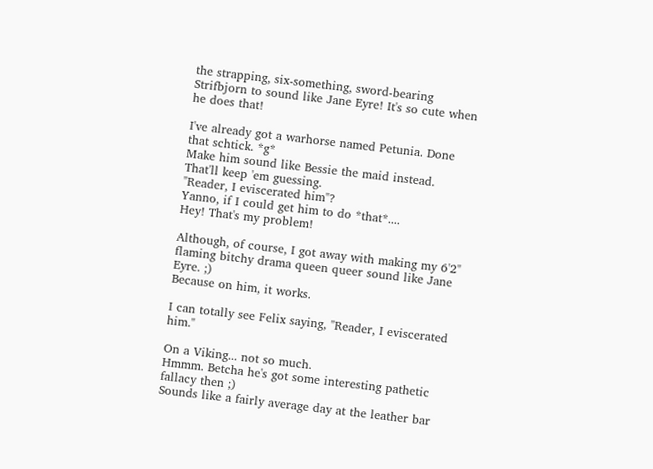the strapping, six-something, sword-bearing Strifbjorn to sound like Jane Eyre! It's so cute when he does that!

I've already got a warhorse named Petunia. Done that schtick. *g*
Make him sound like Bessie the maid instead. That'll keep 'em guessing.
"Reader, I eviscerated him"?
Yanno, if I could get him to do *that*....
Hey! That's my problem!

Although, of course, I got away with making my 6'2" flaming bitchy drama queen queer sound like Jane Eyre. ;)
Because on him, it works.

I can totally see Felix saying, "Reader, I eviscerated him."

On a Viking... not so much.
Hmmm. Betcha he's got some interesting pathetic fallacy then ;)
Sounds like a fairly average day at the leather bar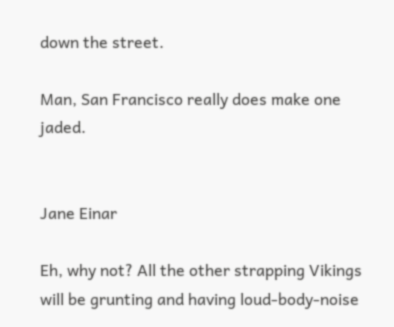down the street.

Man, San Francisco really does make one jaded.


Jane Einar

Eh, why not? All the other strapping Vikings will be grunting and having loud-body-noise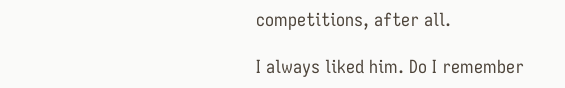competitions, after all.

I always liked him. Do I remember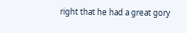right that he had a great gory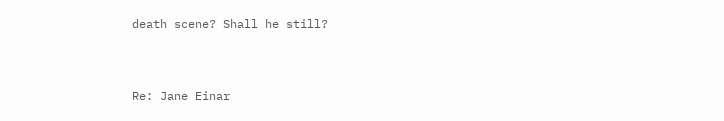death scene? Shall he still?


Re: Jane Einar